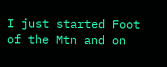I just started Foot of the Mtn and on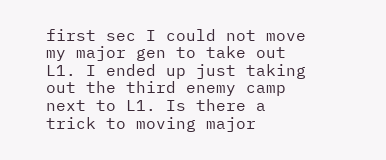first sec I could not move my major gen to take out L1. I ended up just taking out the third enemy camp next to L1. Is there a trick to moving major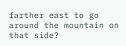farther east to go around the mountain on that side?